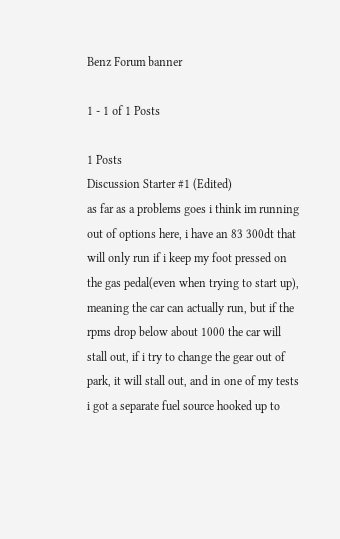Benz Forum banner

1 - 1 of 1 Posts

1 Posts
Discussion Starter #1 (Edited)
as far as a problems goes i think im running out of options here, i have an 83 300dt that will only run if i keep my foot pressed on the gas pedal(even when trying to start up), meaning the car can actually run, but if the rpms drop below about 1000 the car will stall out, if i try to change the gear out of park, it will stall out, and in one of my tests i got a separate fuel source hooked up to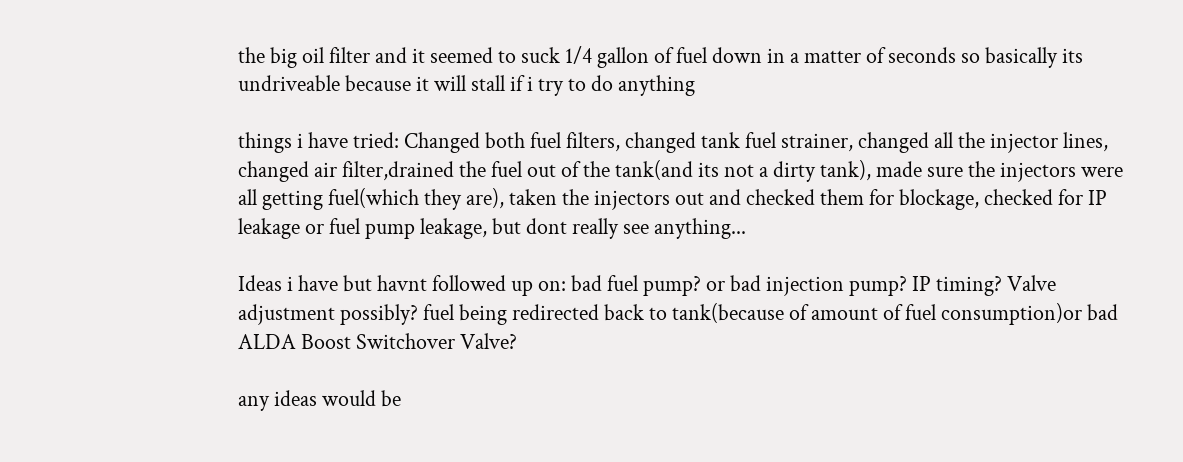the big oil filter and it seemed to suck 1/4 gallon of fuel down in a matter of seconds so basically its undriveable because it will stall if i try to do anything

things i have tried: Changed both fuel filters, changed tank fuel strainer, changed all the injector lines, changed air filter,drained the fuel out of the tank(and its not a dirty tank), made sure the injectors were all getting fuel(which they are), taken the injectors out and checked them for blockage, checked for IP leakage or fuel pump leakage, but dont really see anything...

Ideas i have but havnt followed up on: bad fuel pump? or bad injection pump? IP timing? Valve adjustment possibly? fuel being redirected back to tank(because of amount of fuel consumption)or bad ALDA Boost Switchover Valve?

any ideas would be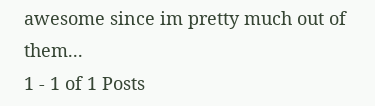awesome since im pretty much out of them...
1 - 1 of 1 Posts